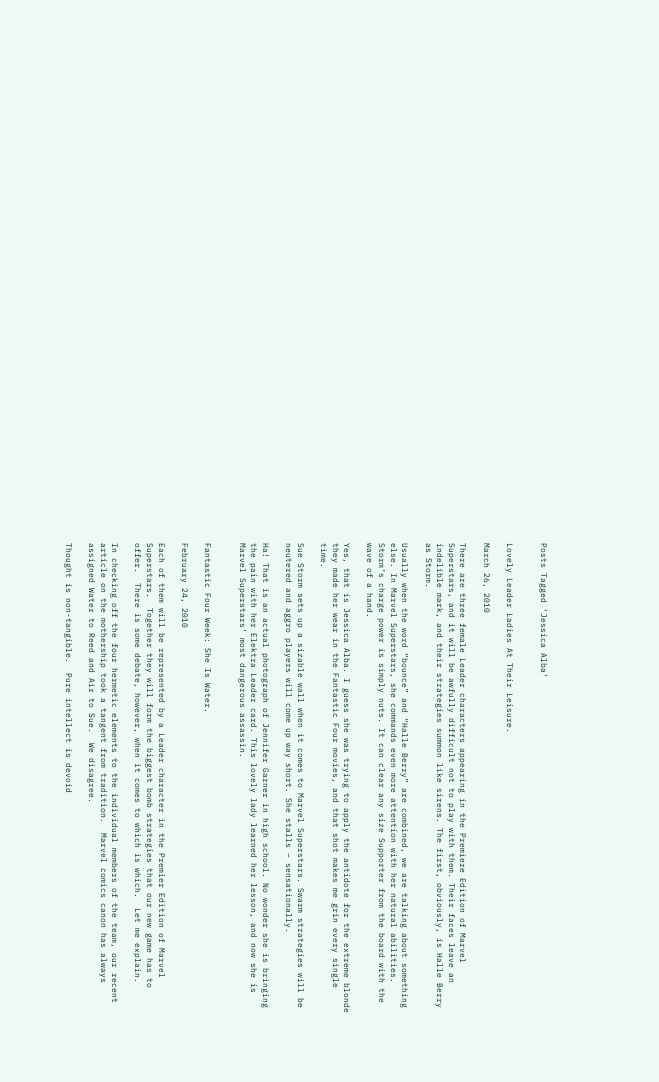Posts Tagged ‘Jessica Alba’


Lovely Leader Ladies At Their Leisure.

March 26, 2010

There are three female Leader characters appearing in the Premiere Edition of Marvel Superstars, and it will be awfully difficult not to play with them. Their faces leave an indelible mark, and their strategies summon like sirens. The first, obviously, is Halle Berry as Storm.

Usually when the word “bounce” and “Halle Berry” are combined, we are talking about something else. In Marvel Superstars, she commands even more attention with her natural abilities. Storm’s charge power is simply nuts. It can clear any size Supporter from the board with the wave of a hand.

Yes, that is Jessica Alba. I guess she was trying to apply the antidote for the extreme blonde they made her wear in the Fantastic Four movies, and that shot makes me grin every single time.

Sue Storm sets up a sizable wall when it comes to Marvel Superstars. Swarm strategies will be neutered and aggro players will come up way short. She stalls – sensationally.

Ha! That is an actual photograph of Jennifer Garner in high school. No wonder she is bringing the pain with her Elektra Leader card. This lovely lady learned her lesson, and now she is Marvel Superstars’ most dangerous assassin.


Fantastic Four Week: She Is Water.

February 24, 2010

Each of them will be represented by a Leader character in the Premier Edition of Marvel Superstars.  Together they will form the biggest bomb strategies that our new game has to offer.  There is some debate, however, when it comes to which is which.  Let me explain.

In checking off the four hermetic elements to the individual members of the team, our recent article on the mothership took a tangent from tradition.  Marvel comics canon has always assigned Water to Reed and Air to Sue.  We disagree.

Thought is non-tangible.  Pure intellect is devoid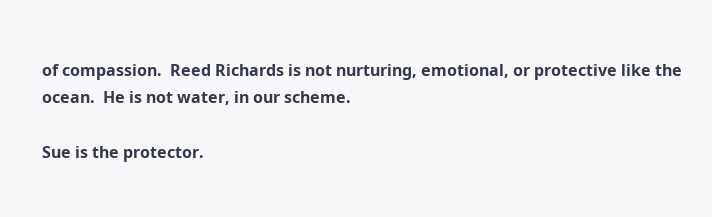of compassion.  Reed Richards is not nurturing, emotional, or protective like the ocean.  He is not water, in our scheme.

Sue is the protector.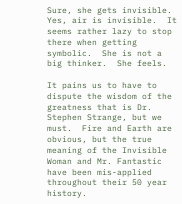Sure, she gets invisible.  Yes, air is invisible.  It seems rather lazy to stop there when getting symbolic.  She is not a big thinker.  She feels.

It pains us to have to dispute the wisdom of the greatness that is Dr. Stephen Strange, but we must.  Fire and Earth are obvious, but the true meaning of the Invisible Woman and Mr. Fantastic have been mis-applied throughout their 50 year history.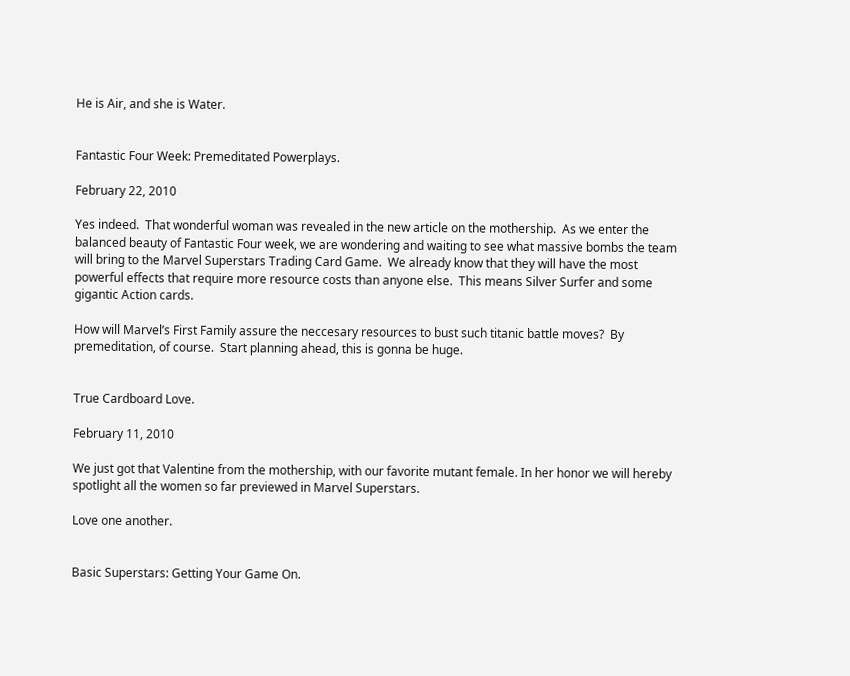He is Air, and she is Water.


Fantastic Four Week: Premeditated Powerplays.

February 22, 2010

Yes indeed.  That wonderful woman was revealed in the new article on the mothership.  As we enter the balanced beauty of Fantastic Four week, we are wondering and waiting to see what massive bombs the team will bring to the Marvel Superstars Trading Card Game.  We already know that they will have the most powerful effects that require more resource costs than anyone else.  This means Silver Surfer and some gigantic Action cards.

How will Marvel’s First Family assure the neccesary resources to bust such titanic battle moves?  By premeditation, of course.  Start planning ahead, this is gonna be huge.


True Cardboard Love.

February 11, 2010

We just got that Valentine from the mothership, with our favorite mutant female. In her honor we will hereby spotlight all the women so far previewed in Marvel Superstars.

Love one another.


Basic Superstars: Getting Your Game On.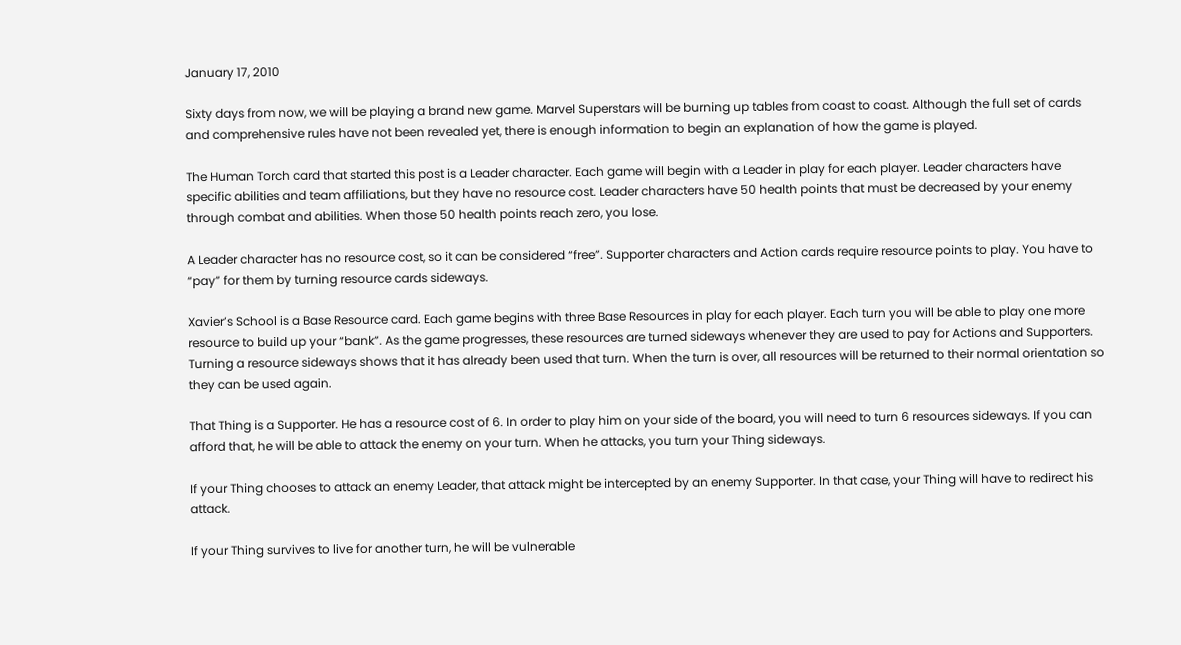January 17, 2010

Sixty days from now, we will be playing a brand new game. Marvel Superstars will be burning up tables from coast to coast. Although the full set of cards and comprehensive rules have not been revealed yet, there is enough information to begin an explanation of how the game is played.

The Human Torch card that started this post is a Leader character. Each game will begin with a Leader in play for each player. Leader characters have specific abilities and team affiliations, but they have no resource cost. Leader characters have 50 health points that must be decreased by your enemy through combat and abilities. When those 50 health points reach zero, you lose.

A Leader character has no resource cost, so it can be considered “free”. Supporter characters and Action cards require resource points to play. You have to “pay” for them by turning resource cards sideways.

Xavier’s School is a Base Resource card. Each game begins with three Base Resources in play for each player. Each turn you will be able to play one more resource to build up your “bank”. As the game progresses, these resources are turned sideways whenever they are used to pay for Actions and Supporters.  Turning a resource sideways shows that it has already been used that turn. When the turn is over, all resources will be returned to their normal orientation so they can be used again.

That Thing is a Supporter. He has a resource cost of 6. In order to play him on your side of the board, you will need to turn 6 resources sideways. If you can afford that, he will be able to attack the enemy on your turn. When he attacks, you turn your Thing sideways.

If your Thing chooses to attack an enemy Leader, that attack might be intercepted by an enemy Supporter. In that case, your Thing will have to redirect his attack.

If your Thing survives to live for another turn, he will be vulnerable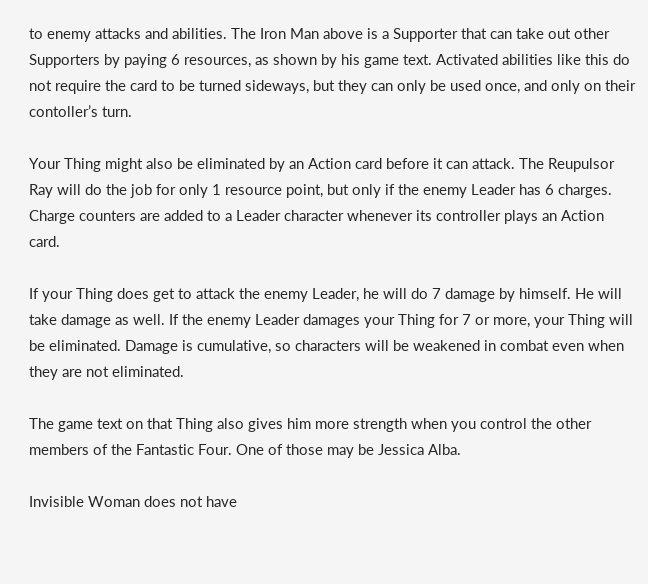to enemy attacks and abilities. The Iron Man above is a Supporter that can take out other Supporters by paying 6 resources, as shown by his game text. Activated abilities like this do not require the card to be turned sideways, but they can only be used once, and only on their contoller’s turn.

Your Thing might also be eliminated by an Action card before it can attack. The Reupulsor Ray will do the job for only 1 resource point, but only if the enemy Leader has 6 charges. Charge counters are added to a Leader character whenever its controller plays an Action card.

If your Thing does get to attack the enemy Leader, he will do 7 damage by himself. He will take damage as well. If the enemy Leader damages your Thing for 7 or more, your Thing will be eliminated. Damage is cumulative, so characters will be weakened in combat even when they are not eliminated.

The game text on that Thing also gives him more strength when you control the other members of the Fantastic Four. One of those may be Jessica Alba.

Invisible Woman does not have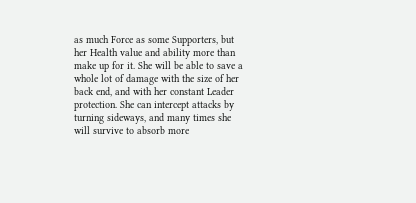as much Force as some Supporters, but her Health value and ability more than make up for it. She will be able to save a whole lot of damage with the size of her back end, and with her constant Leader protection. She can intercept attacks by turning sideways, and many times she will survive to absorb more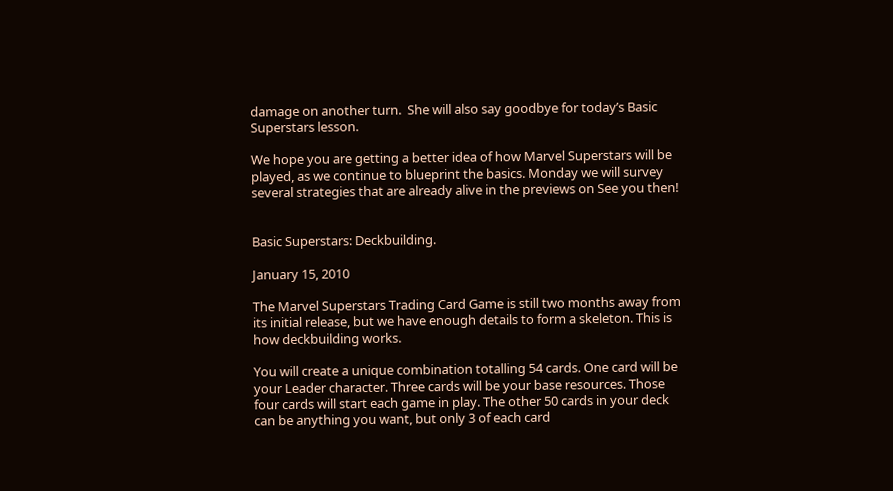damage on another turn.  She will also say goodbye for today’s Basic Superstars lesson.

We hope you are getting a better idea of how Marvel Superstars will be played, as we continue to blueprint the basics. Monday we will survey several strategies that are already alive in the previews on See you then!


Basic Superstars: Deckbuilding.

January 15, 2010

The Marvel Superstars Trading Card Game is still two months away from its initial release, but we have enough details to form a skeleton. This is how deckbuilding works.

You will create a unique combination totalling 54 cards. One card will be your Leader character. Three cards will be your base resources. Those four cards will start each game in play. The other 50 cards in your deck can be anything you want, but only 3 of each card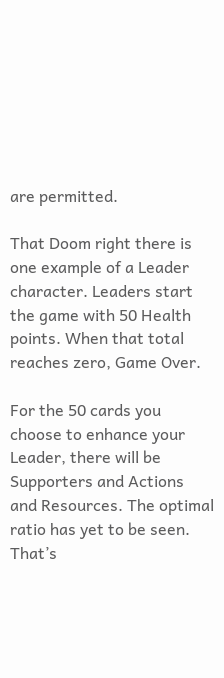are permitted.

That Doom right there is one example of a Leader character. Leaders start the game with 50 Health points. When that total reaches zero, Game Over.

For the 50 cards you choose to enhance your Leader, there will be Supporters and Actions and Resources. The optimal ratio has yet to be seen. That’s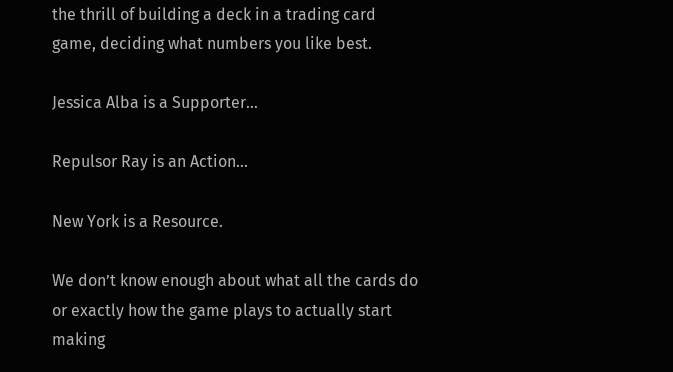the thrill of building a deck in a trading card game, deciding what numbers you like best.

Jessica Alba is a Supporter…

Repulsor Ray is an Action…

New York is a Resource.

We don’t know enough about what all the cards do or exactly how the game plays to actually start making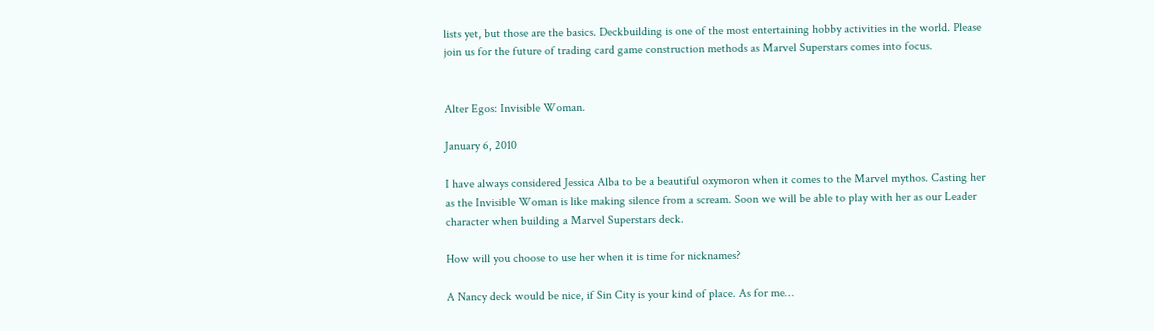lists yet, but those are the basics. Deckbuilding is one of the most entertaining hobby activities in the world. Please join us for the future of trading card game construction methods as Marvel Superstars comes into focus.


Alter Egos: Invisible Woman.

January 6, 2010

I have always considered Jessica Alba to be a beautiful oxymoron when it comes to the Marvel mythos. Casting her as the Invisible Woman is like making silence from a scream. Soon we will be able to play with her as our Leader character when building a Marvel Superstars deck.

How will you choose to use her when it is time for nicknames?

A Nancy deck would be nice, if Sin City is your kind of place. As for me…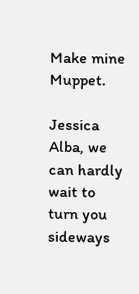Make mine Muppet.

Jessica Alba, we can hardly wait to turn you sideways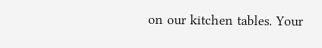on our kitchen tables. Your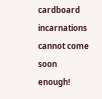cardboard incarnations cannot come soon enough!